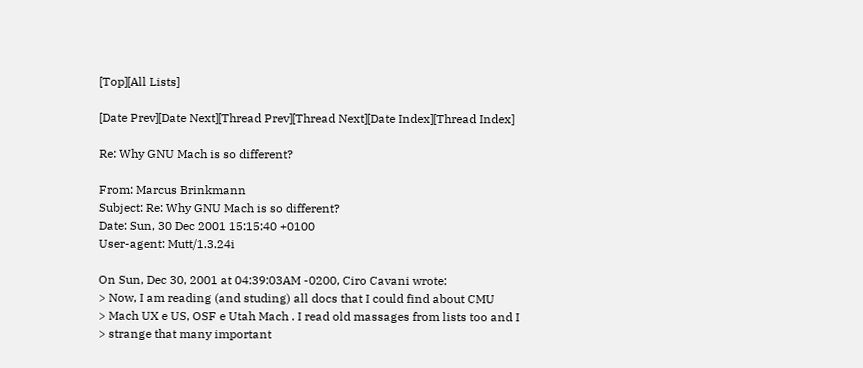[Top][All Lists]

[Date Prev][Date Next][Thread Prev][Thread Next][Date Index][Thread Index]

Re: Why GNU Mach is so different?

From: Marcus Brinkmann
Subject: Re: Why GNU Mach is so different?
Date: Sun, 30 Dec 2001 15:15:40 +0100
User-agent: Mutt/1.3.24i

On Sun, Dec 30, 2001 at 04:39:03AM -0200, Ciro Cavani wrote:
> Now, I am reading (and studing) all docs that I could find about CMU
> Mach UX e US, OSF e Utah Mach . I read old massages from lists too and I
> strange that many important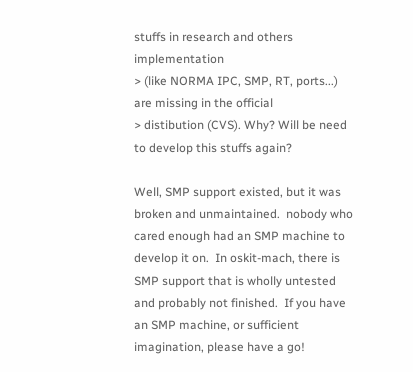stuffs in research and others implementation
> (like NORMA IPC, SMP, RT, ports...) are missing in the official
> distibution (CVS). Why? Will be need to develop this stuffs again?

Well, SMP support existed, but it was broken and unmaintained.  nobody who
cared enough had an SMP machine to develop it on.  In oskit-mach, there is
SMP support that is wholly untested and probably not finished.  If you have
an SMP machine, or sufficient imagination, please have a go!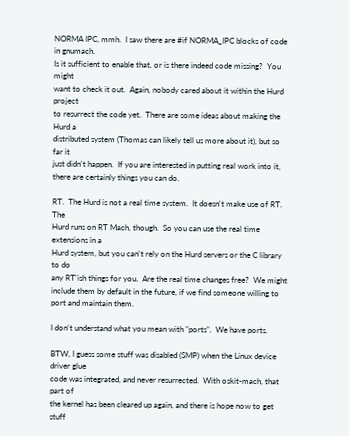NORMA IPC, mmh.  I saw there are #if NORMA_IPC blocks of code in gnumach.
Is it sufficient to enable that, or is there indeed code missing?  You might
want to check it out.  Again, nobody cared about it within the Hurd project
to resurrect the code yet.  There are some ideas about making the Hurd a
distributed system (Thomas can likely tell us more about it), but so far it
just didn't happen.  If you are interested in putting real work into it,
there are certainly things you can do.

RT.  The Hurd is not a real time system.  It doesn't make use of RT.  The
Hurd runs on RT Mach, though.  So you can use the real time extensions in a
Hurd system, but you can't rely on the Hurd servers or the C library to do
any RT'ish things for you.  Are the real time changes free?  We might
include them by default in the future, if we find someone willing to
port and maintain them.

I don't understand what you mean with "ports".  We have ports.

BTW, I guess some stuff was disabled (SMP) when the Linux device driver glue
code was integrated, and never resurrected.  With oskit-mach, that part of
the kernel has been cleared up again, and there is hope now to get stuff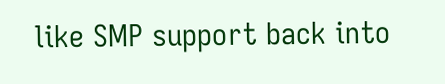like SMP support back into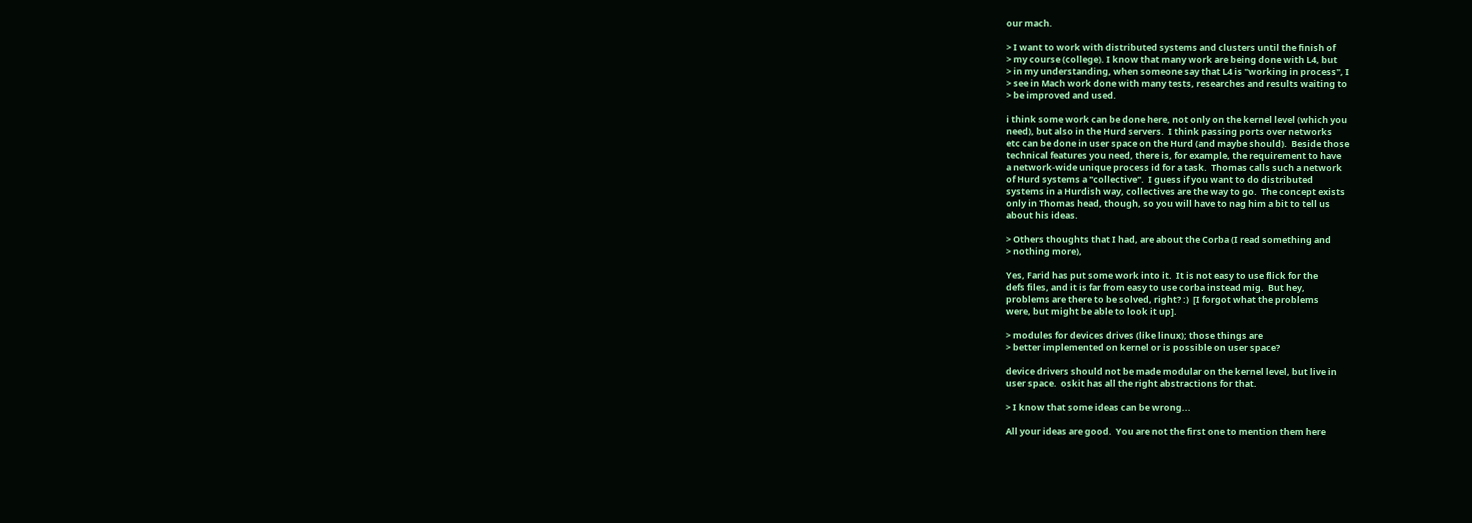our mach.

> I want to work with distributed systems and clusters until the finish of
> my course (college). I know that many work are being done with L4, but
> in my understanding, when someone say that L4 is "working in process", I
> see in Mach work done with many tests, researches and results waiting to
> be improved and used.

i think some work can be done here, not only on the kernel level (which you
need), but also in the Hurd servers.  I think passing ports over networks
etc can be done in user space on the Hurd (and maybe should).  Beside those
technical features you need, there is, for example, the requirement to have
a network-wide unique process id for a task.  Thomas calls such a network
of Hurd systems a "collective".  I guess if you want to do distributed
systems in a Hurdish way, collectives are the way to go.  The concept exists
only in Thomas head, though, so you will have to nag him a bit to tell us
about his ideas.

> Others thoughts that I had, are about the Corba (I read something and
> nothing more),

Yes, Farid has put some work into it.  It is not easy to use flick for the
defs files, and it is far from easy to use corba instead mig.  But hey,
problems are there to be solved, right? :)  [I forgot what the problems
were, but might be able to look it up].

> modules for devices drives (like linux); those things are
> better implemented on kernel or is possible on user space?

device drivers should not be made modular on the kernel level, but live in
user space.  oskit has all the right abstractions for that.

> I know that some ideas can be wrong...

All your ideas are good.  You are not the first one to mention them here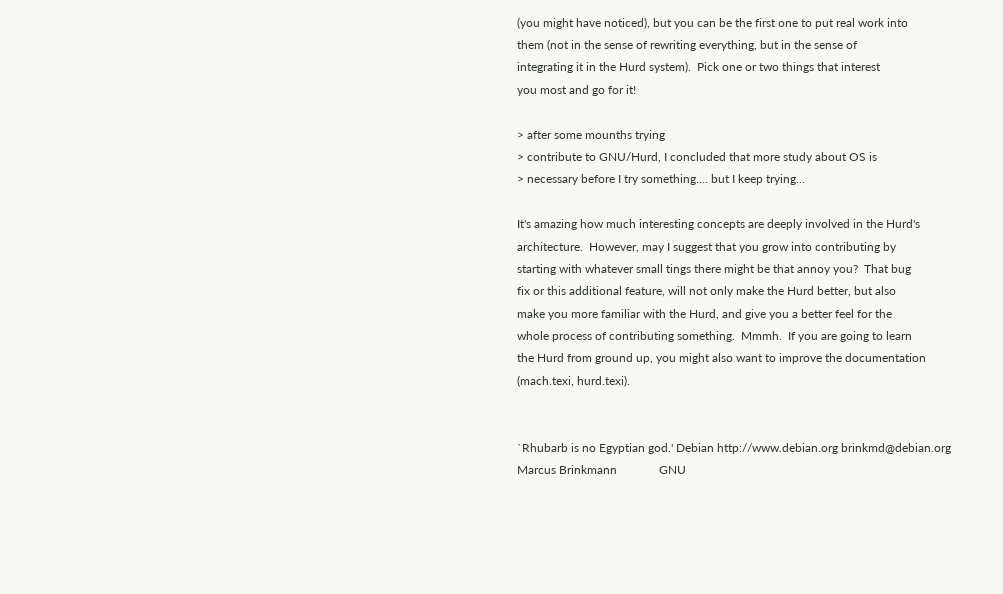(you might have noticed), but you can be the first one to put real work into
them (not in the sense of rewriting everything, but in the sense of
integrating it in the Hurd system).  Pick one or two things that interest
you most and go for it!

> after some mounths trying
> contribute to GNU/Hurd, I concluded that more study about OS is
> necessary before I try something.... but I keep trying...

It's amazing how much interesting concepts are deeply involved in the Hurd's
architecture.  However, may I suggest that you grow into contributing by
starting with whatever small tings there might be that annoy you?  That bug
fix or this additional feature, will not only make the Hurd better, but also
make you more familiar with the Hurd, and give you a better feel for the
whole process of contributing something.  Mmmh.  If you are going to learn
the Hurd from ground up, you might also want to improve the documentation
(mach.texi, hurd.texi).


`Rhubarb is no Egyptian god.' Debian http://www.debian.org brinkmd@debian.org
Marcus Brinkmann              GNU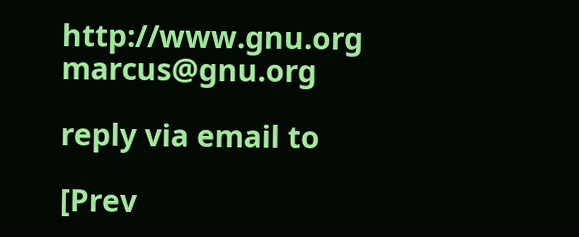http://www.gnu.org    marcus@gnu.org

reply via email to

[Prev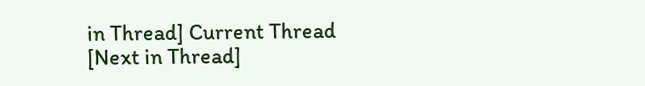in Thread] Current Thread [Next in Thread]